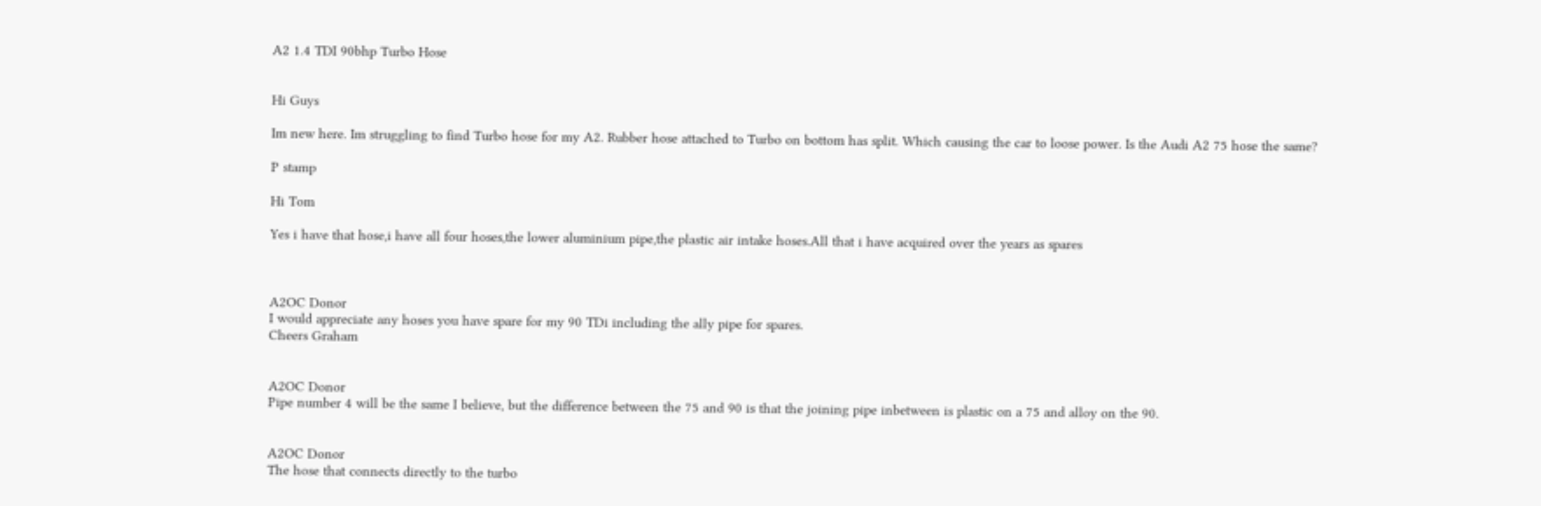A2 1.4 TDI 90bhp Turbo Hose


Hi Guys

Im new here. Im struggling to find Turbo hose for my A2. Rubber hose attached to Turbo on bottom has split. Which causing the car to loose power. Is the Audi A2 75 hose the same?

P stamp

Hi Tom

Yes i have that hose,i have all four hoses,the lower aluminium pipe,the plastic air intake hoses.All that i have acquired over the years as spares



A2OC Donor
I would appreciate any hoses you have spare for my 90 TDi including the ally pipe for spares.
Cheers Graham


A2OC Donor
Pipe number 4 will be the same I believe, but the difference between the 75 and 90 is that the joining pipe inbetween is plastic on a 75 and alloy on the 90.


A2OC Donor
The hose that connects directly to the turbo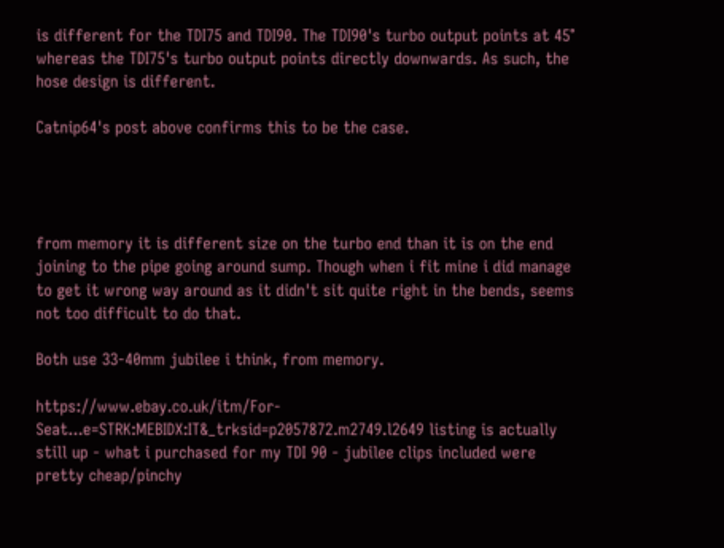is different for the TDI75 and TDI90. The TDI90's turbo output points at 45° whereas the TDI75's turbo output points directly downwards. As such, the hose design is different.

Catnip64's post above confirms this to be the case.




from memory it is different size on the turbo end than it is on the end joining to the pipe going around sump. Though when i fit mine i did manage to get it wrong way around as it didn't sit quite right in the bends, seems not too difficult to do that.

Both use 33-40mm jubilee i think, from memory.

https://www.ebay.co.uk/itm/For-Seat...e=STRK:MEBIDX:IT&_trksid=p2057872.m2749.l2649 listing is actually still up - what i purchased for my TDI 90 - jubilee clips included were pretty cheap/pinchy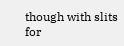though with slits for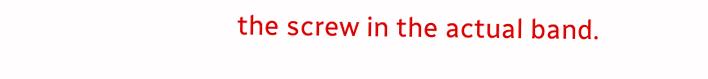the screw in the actual band.